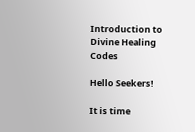Introduction to Divine Healing Codes

Hello Seekers!

It is time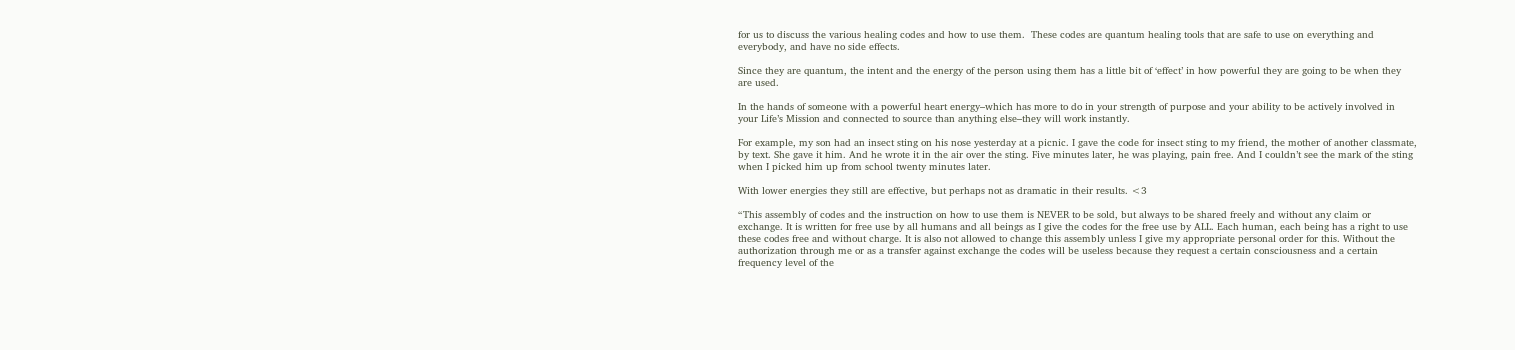for us to discuss the various healing codes and how to use them.  These codes are quantum healing tools that are safe to use on everything and everybody, and have no side effects.

Since they are quantum, the intent and the energy of the person using them has a little bit of ‘effect’ in how powerful they are going to be when they are used.

In the hands of someone with a powerful heart energy–which has more to do in your strength of purpose and your ability to be actively involved in your Life’s Mission and connected to source than anything else–they will work instantly.

For example, my son had an insect sting on his nose yesterday at a picnic. I gave the code for insect sting to my friend, the mother of another classmate, by text. She gave it him. And he wrote it in the air over the sting. Five minutes later, he was playing, pain free. And I couldn’t see the mark of the sting when I picked him up from school twenty minutes later.

With lower energies they still are effective, but perhaps not as dramatic in their results. <3

“This assembly of codes and the instruction on how to use them is NEVER to be sold, but always to be shared freely and without any claim or exchange. It is written for free use by all humans and all beings as I give the codes for the free use by ALL. Each human, each being has a right to use these codes free and without charge. It is also not allowed to change this assembly unless I give my appropriate personal order for this. Without the authorization through me or as a transfer against exchange the codes will be useless because they request a certain consciousness and a certain frequency level of the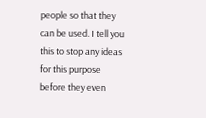people so that they can be used. I tell you this to stop any ideas for this purpose before they even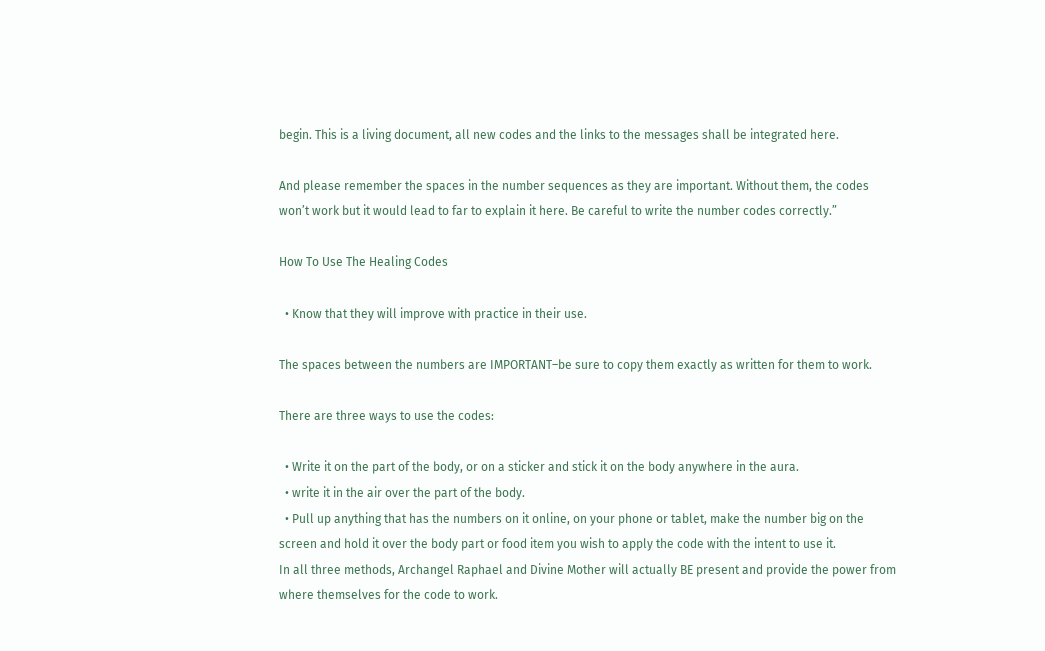begin. This is a living document, all new codes and the links to the messages shall be integrated here.

And please remember the spaces in the number sequences as they are important. Without them, the codes won’t work but it would lead to far to explain it here. Be careful to write the number codes correctly.”

How To Use The Healing Codes

  • Know that they will improve with practice in their use.

The spaces between the numbers are IMPORTANT–be sure to copy them exactly as written for them to work.

There are three ways to use the codes:

  • Write it on the part of the body, or on a sticker and stick it on the body anywhere in the aura.
  • write it in the air over the part of the body.
  • Pull up anything that has the numbers on it online, on your phone or tablet, make the number big on the screen and hold it over the body part or food item you wish to apply the code with the intent to use it.
In all three methods, Archangel Raphael and Divine Mother will actually BE present and provide the power from where themselves for the code to work.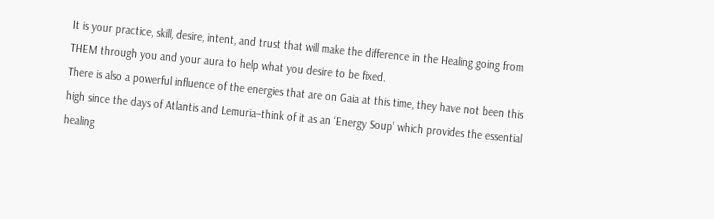It is your practice, skill, desire, intent, and trust that will make the difference in the Healing going from THEM through you and your aura to help what you desire to be fixed.
There is also a powerful influence of the energies that are on Gaia at this time, they have not been this high since the days of Atlantis and Lemuria–think of it as an ‘Energy Soup’ which provides the essential healing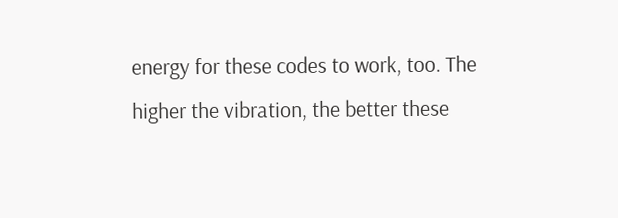energy for these codes to work, too. The higher the vibration, the better these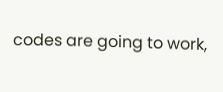codes are going to work,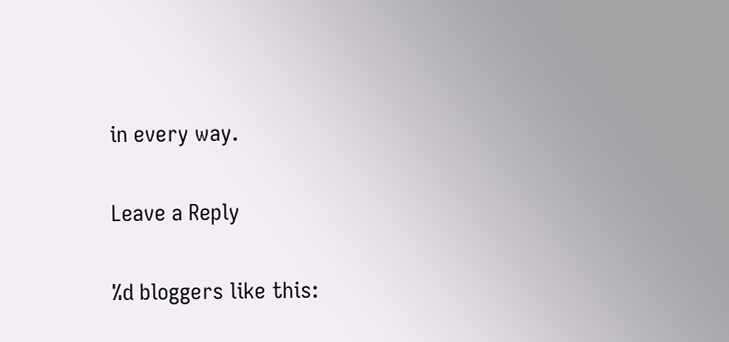in every way.

Leave a Reply

%d bloggers like this: